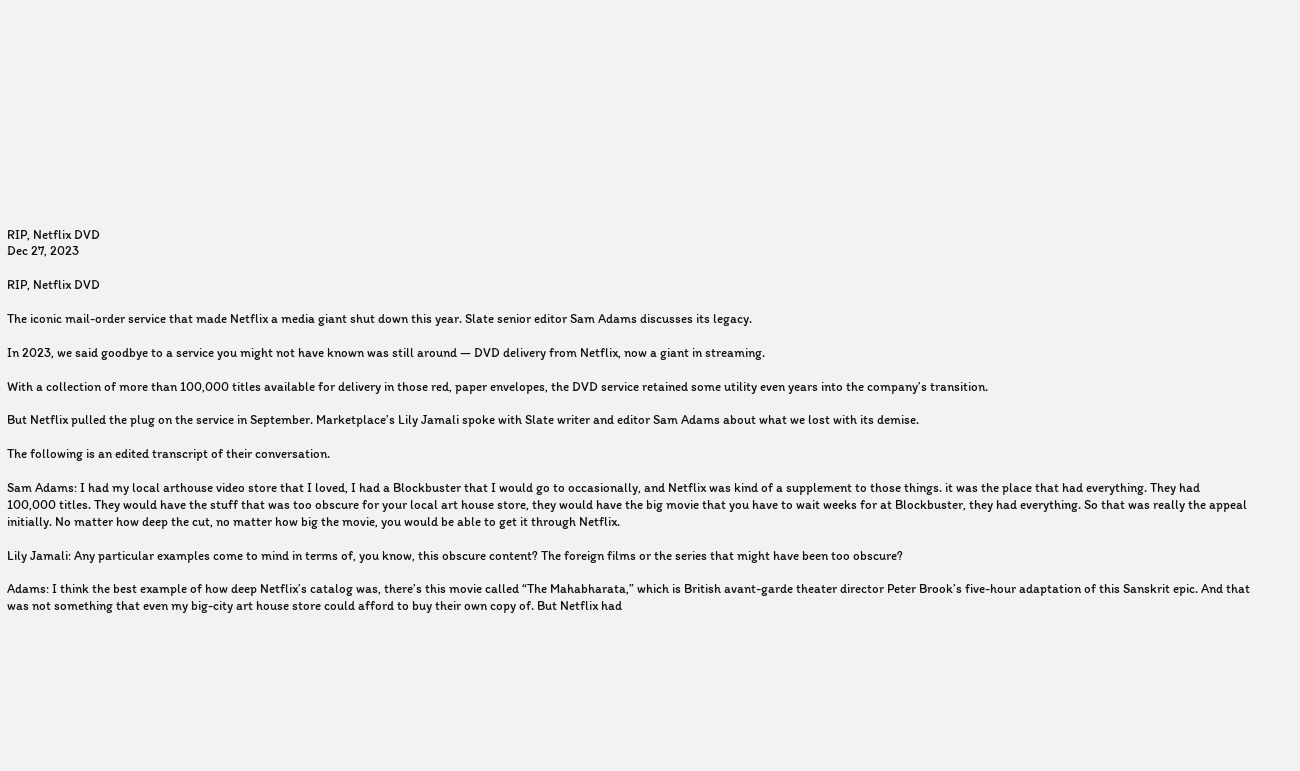RIP, Netflix DVD
Dec 27, 2023

RIP, Netflix DVD

The iconic mail-order service that made Netflix a media giant shut down this year. Slate senior editor Sam Adams discusses its legacy.

In 2023, we said goodbye to a service you might not have known was still around — DVD delivery from Netflix, now a giant in streaming.

With a collection of more than 100,000 titles available for delivery in those red, paper envelopes, the DVD service retained some utility even years into the company’s transition.

But Netflix pulled the plug on the service in September. Marketplace’s Lily Jamali spoke with Slate writer and editor Sam Adams about what we lost with its demise.

The following is an edited transcript of their conversation.

Sam Adams: I had my local arthouse video store that I loved, I had a Blockbuster that I would go to occasionally, and Netflix was kind of a supplement to those things. it was the place that had everything. They had 100,000 titles. They would have the stuff that was too obscure for your local art house store, they would have the big movie that you have to wait weeks for at Blockbuster, they had everything. So that was really the appeal initially. No matter how deep the cut, no matter how big the movie, you would be able to get it through Netflix.

Lily Jamali: Any particular examples come to mind in terms of, you know, this obscure content? The foreign films or the series that might have been too obscure?

Adams: I think the best example of how deep Netflix’s catalog was, there’s this movie called “The Mahabharata,” which is British avant-garde theater director Peter Brook’s five-hour adaptation of this Sanskrit epic. And that was not something that even my big-city art house store could afford to buy their own copy of. But Netflix had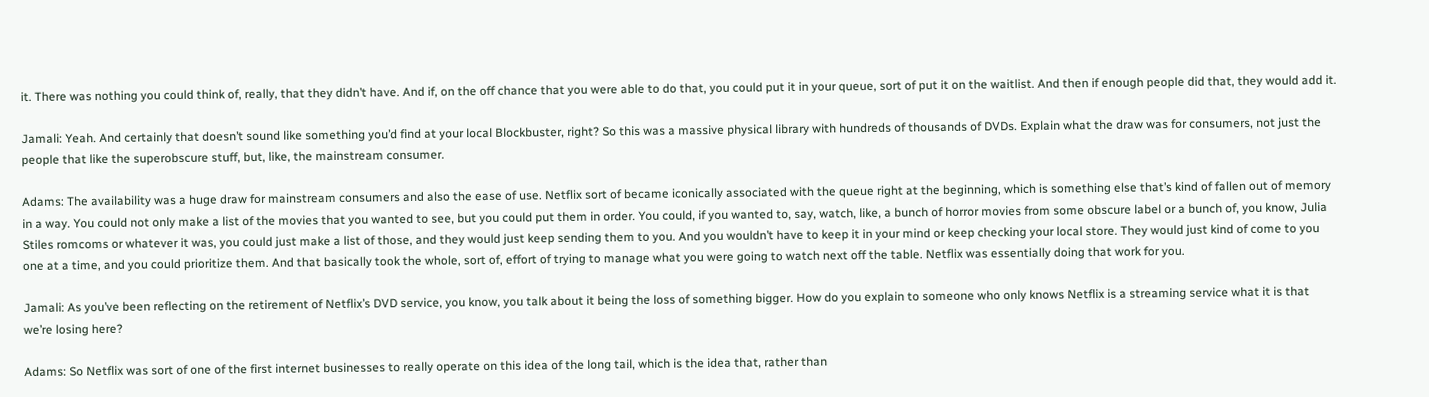it. There was nothing you could think of, really, that they didn’t have. And if, on the off chance that you were able to do that, you could put it in your queue, sort of put it on the waitlist. And then if enough people did that, they would add it.

Jamali: Yeah. And certainly that doesn’t sound like something you’d find at your local Blockbuster, right? So this was a massive physical library with hundreds of thousands of DVDs. Explain what the draw was for consumers, not just the people that like the superobscure stuff, but, like, the mainstream consumer.

Adams: The availability was a huge draw for mainstream consumers and also the ease of use. Netflix sort of became iconically associated with the queue right at the beginning, which is something else that’s kind of fallen out of memory in a way. You could not only make a list of the movies that you wanted to see, but you could put them in order. You could, if you wanted to, say, watch, like, a bunch of horror movies from some obscure label or a bunch of, you know, Julia Stiles romcoms or whatever it was, you could just make a list of those, and they would just keep sending them to you. And you wouldn’t have to keep it in your mind or keep checking your local store. They would just kind of come to you one at a time, and you could prioritize them. And that basically took the whole, sort of, effort of trying to manage what you were going to watch next off the table. Netflix was essentially doing that work for you.

Jamali: As you’ve been reflecting on the retirement of Netflix’s DVD service, you know, you talk about it being the loss of something bigger. How do you explain to someone who only knows Netflix is a streaming service what it is that we’re losing here?

Adams: So Netflix was sort of one of the first internet businesses to really operate on this idea of the long tail, which is the idea that, rather than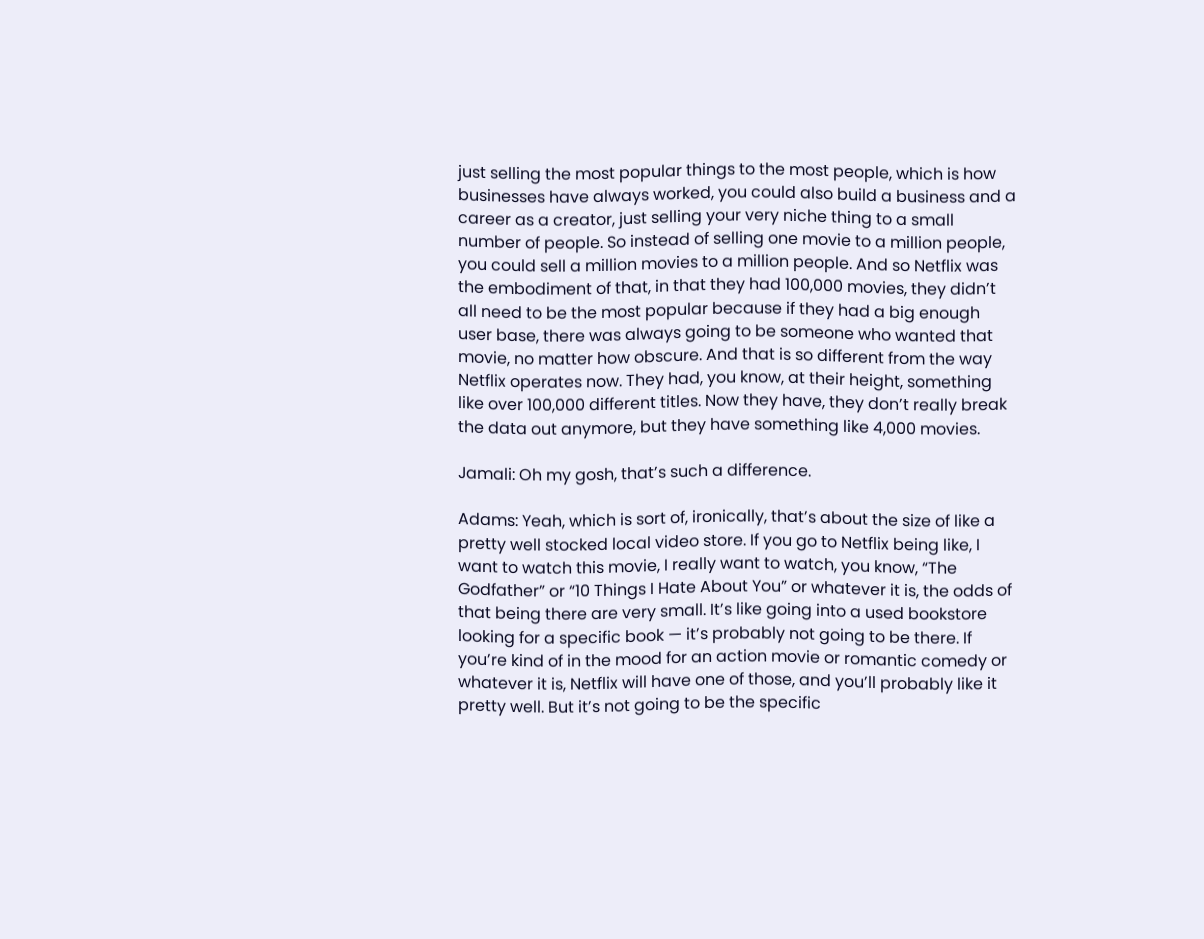just selling the most popular things to the most people, which is how businesses have always worked, you could also build a business and a career as a creator, just selling your very niche thing to a small number of people. So instead of selling one movie to a million people, you could sell a million movies to a million people. And so Netflix was the embodiment of that, in that they had 100,000 movies, they didn’t all need to be the most popular because if they had a big enough user base, there was always going to be someone who wanted that movie, no matter how obscure. And that is so different from the way Netflix operates now. They had, you know, at their height, something like over 100,000 different titles. Now they have, they don’t really break the data out anymore, but they have something like 4,000 movies.

Jamali: Oh my gosh, that’s such a difference.

Adams: Yeah, which is sort of, ironically, that’s about the size of like a pretty well stocked local video store. If you go to Netflix being like, I want to watch this movie, I really want to watch, you know, “The Godfather” or “10 Things I Hate About You” or whatever it is, the odds of that being there are very small. It’s like going into a used bookstore looking for a specific book — it’s probably not going to be there. If you’re kind of in the mood for an action movie or romantic comedy or whatever it is, Netflix will have one of those, and you’ll probably like it pretty well. But it’s not going to be the specific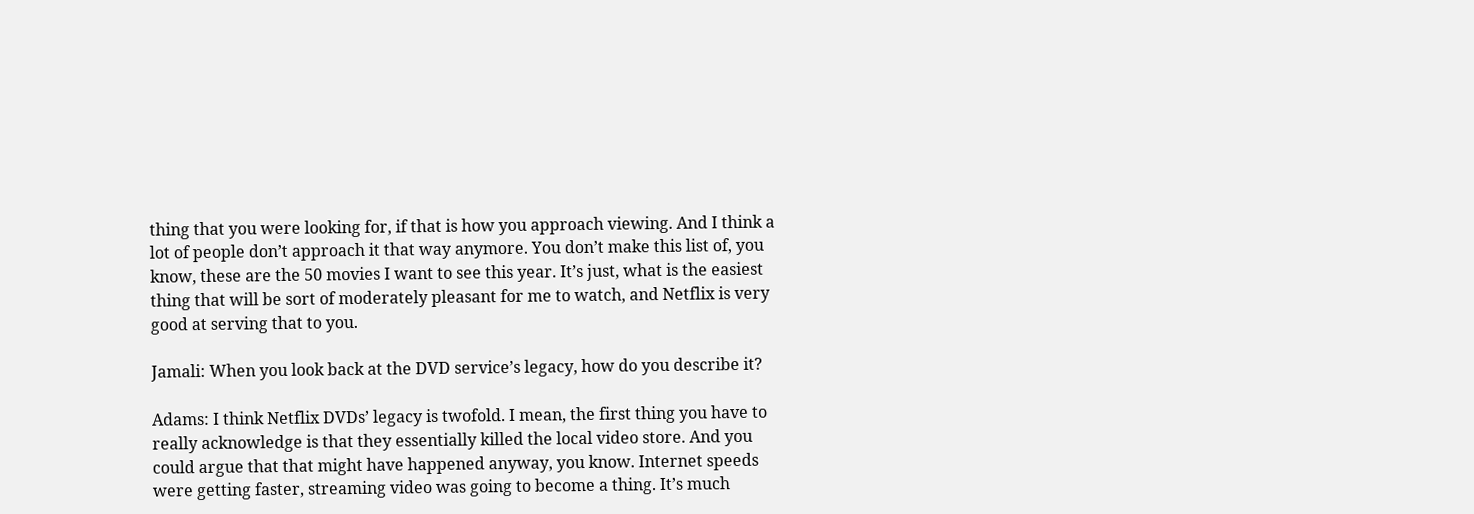thing that you were looking for, if that is how you approach viewing. And I think a lot of people don’t approach it that way anymore. You don’t make this list of, you know, these are the 50 movies I want to see this year. It’s just, what is the easiest thing that will be sort of moderately pleasant for me to watch, and Netflix is very good at serving that to you.

Jamali: When you look back at the DVD service’s legacy, how do you describe it?

Adams: I think Netflix DVDs’ legacy is twofold. I mean, the first thing you have to really acknowledge is that they essentially killed the local video store. And you could argue that that might have happened anyway, you know. Internet speeds were getting faster, streaming video was going to become a thing. It’s much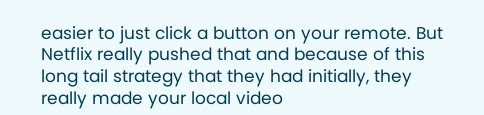easier to just click a button on your remote. But Netflix really pushed that and because of this long tail strategy that they had initially, they really made your local video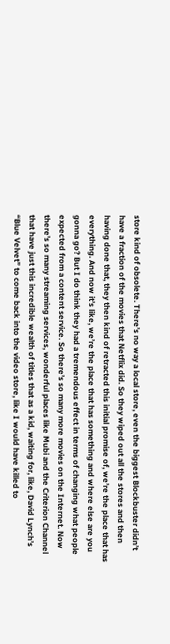store kind of obsolete. There’s no way a local store, even the biggest Blockbuster didn’t have a fraction of the movies that Netflix did. So they wiped out all the stores and then having done that, they then kind of retracted this initial promise of, we’re the place that has everything. And now it’s like, we’re the place that has something and where else are you gonna go? But I do think they had a tremendous effect in terms of changing what people expected from a content service. So there’s so many more movies on the Internet. Now there’s so many streaming services, wonderful places like Mubi and the Criterion Channel that have just this incredible wealth of titles that as a kid, waiting for, like, David Lynch’s “Blue Velvet” to come back into the video store, like I would have killed to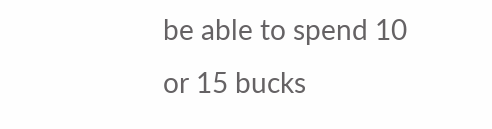be able to spend 10 or 15 bucks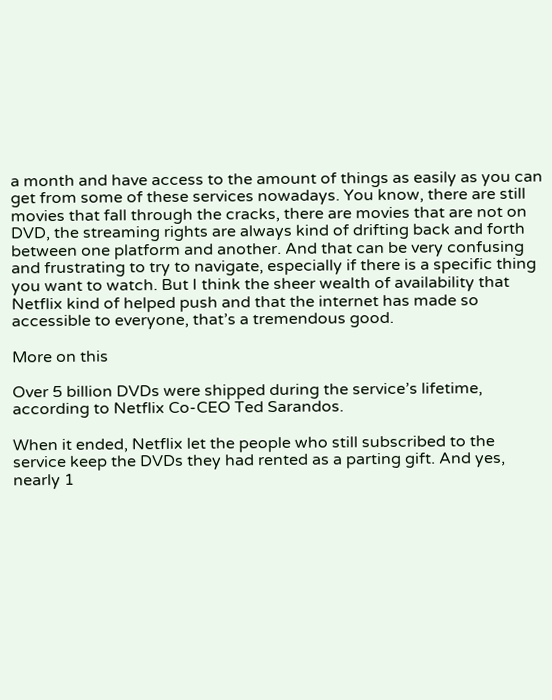a month and have access to the amount of things as easily as you can get from some of these services nowadays. You know, there are still movies that fall through the cracks, there are movies that are not on DVD, the streaming rights are always kind of drifting back and forth between one platform and another. And that can be very confusing and frustrating to try to navigate, especially if there is a specific thing you want to watch. But I think the sheer wealth of availability that Netflix kind of helped push and that the internet has made so accessible to everyone, that’s a tremendous good.

More on this

Over 5 billion DVDs were shipped during the service’s lifetime, according to Netflix Co-CEO Ted Sarandos.

When it ended, Netflix let the people who still subscribed to the service keep the DVDs they had rented as a parting gift. And yes, nearly 1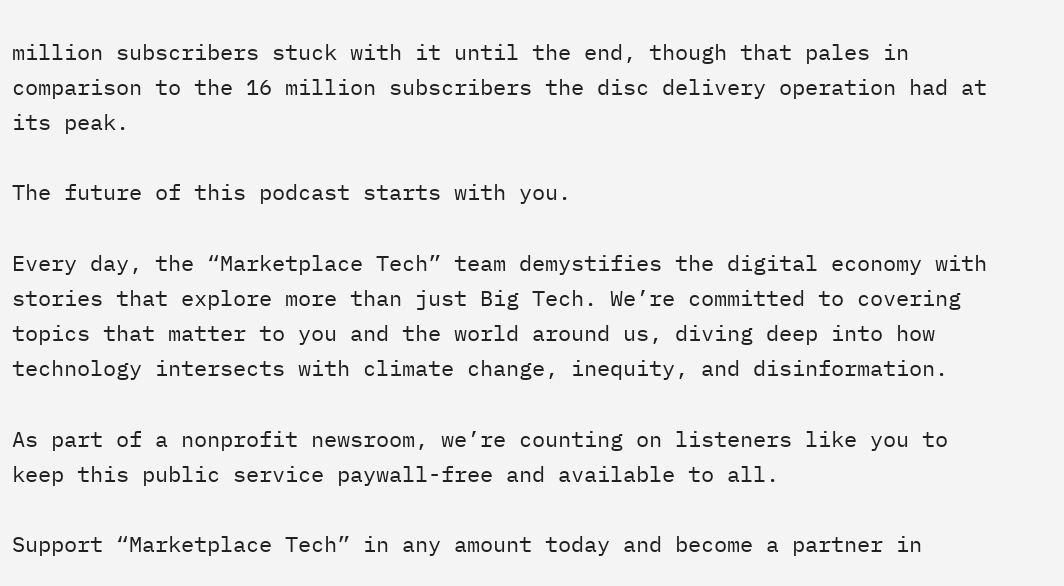million subscribers stuck with it until the end, though that pales in comparison to the 16 million subscribers the disc delivery operation had at its peak.

The future of this podcast starts with you.

Every day, the “Marketplace Tech” team demystifies the digital economy with stories that explore more than just Big Tech. We’re committed to covering topics that matter to you and the world around us, diving deep into how technology intersects with climate change, inequity, and disinformation.

As part of a nonprofit newsroom, we’re counting on listeners like you to keep this public service paywall-free and available to all.

Support “Marketplace Tech” in any amount today and become a partner in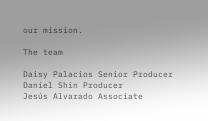our mission.

The team

Daisy Palacios Senior Producer
Daniel Shin Producer
Jesús Alvarado Associate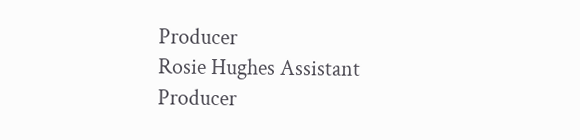Producer
Rosie Hughes Assistant Producer